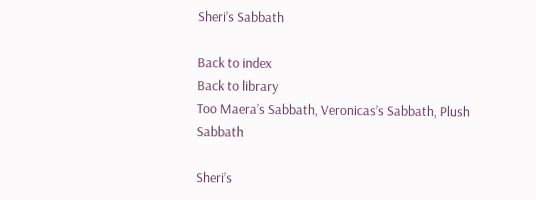Sheri’s Sabbath

Back to index
Back to library
Too Maera’s Sabbath, Veronicas’s Sabbath, Plush Sabbath

Sheri’s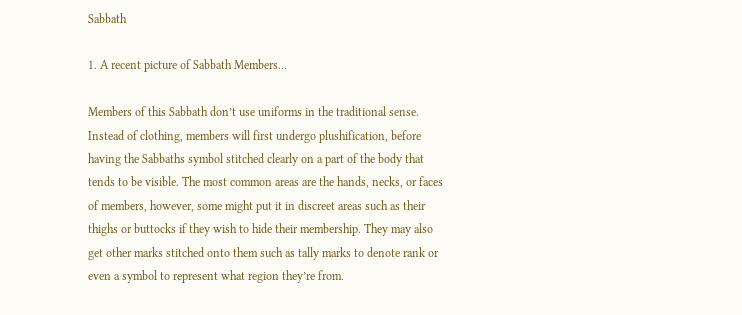Sabbath

1. A recent picture of Sabbath Members…

Members of this Sabbath don’t use uniforms in the traditional sense. Instead of clothing, members will first undergo plushification, before having the Sabbaths symbol stitched clearly on a part of the body that tends to be visible. The most common areas are the hands, necks, or faces of members, however, some might put it in discreet areas such as their thighs or buttocks if they wish to hide their membership. They may also get other marks stitched onto them such as tally marks to denote rank or even a symbol to represent what region they’re from.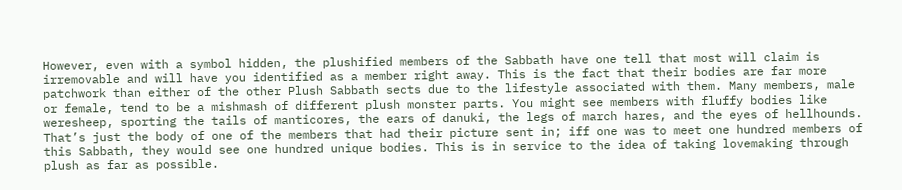However, even with a symbol hidden, the plushified members of the Sabbath have one tell that most will claim is irremovable and will have you identified as a member right away. This is the fact that their bodies are far more patchwork than either of the other Plush Sabbath sects due to the lifestyle associated with them. Many members, male or female, tend to be a mishmash of different plush monster parts. You might see members with fluffy bodies like weresheep, sporting the tails of manticores, the ears of danuki, the legs of march hares, and the eyes of hellhounds. That’s just the body of one of the members that had their picture sent in; iff one was to meet one hundred members of this Sabbath, they would see one hundred unique bodies. This is in service to the idea of taking lovemaking through plush as far as possible.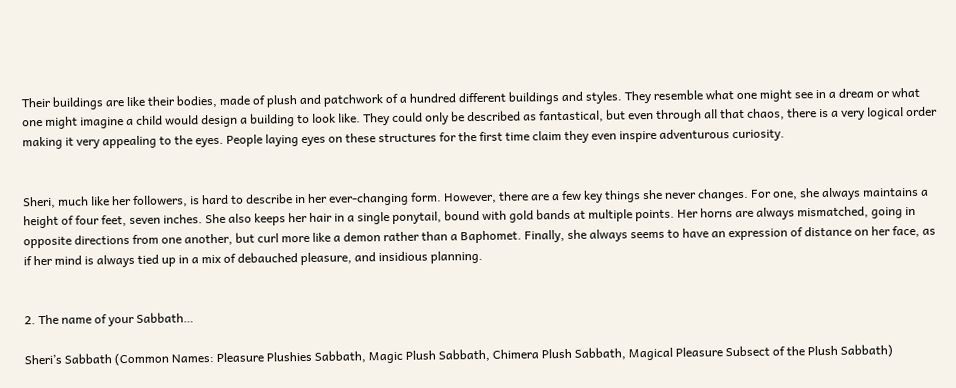Their buildings are like their bodies, made of plush and patchwork of a hundred different buildings and styles. They resemble what one might see in a dream or what one might imagine a child would design a building to look like. They could only be described as fantastical, but even through all that chaos, there is a very logical order making it very appealing to the eyes. People laying eyes on these structures for the first time claim they even inspire adventurous curiosity.


Sheri, much like her followers, is hard to describe in her ever-changing form. However, there are a few key things she never changes. For one, she always maintains a height of four feet, seven inches. She also keeps her hair in a single ponytail, bound with gold bands at multiple points. Her horns are always mismatched, going in opposite directions from one another, but curl more like a demon rather than a Baphomet. Finally, she always seems to have an expression of distance on her face, as if her mind is always tied up in a mix of debauched pleasure, and insidious planning.


2. The name of your Sabbath…

Sheri’s Sabbath (Common Names: Pleasure Plushies Sabbath, Magic Plush Sabbath, Chimera Plush Sabbath, Magical Pleasure Subsect of the Plush Sabbath)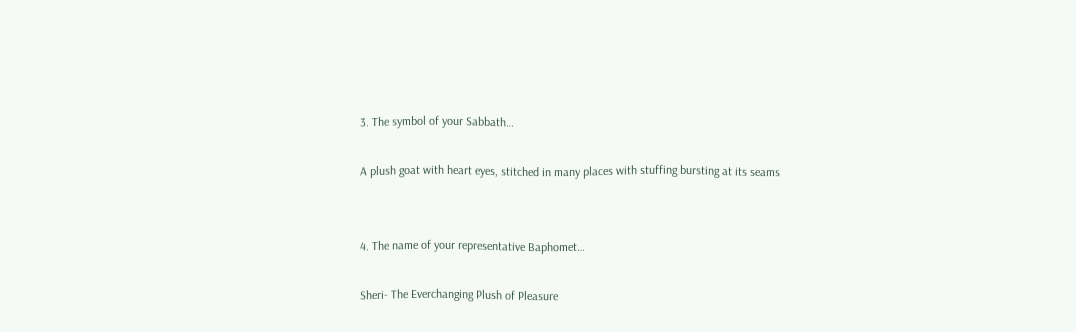3. The symbol of your Sabbath…

A plush goat with heart eyes, stitched in many places with stuffing bursting at its seams


4. The name of your representative Baphomet…

Sheri- The Everchanging Plush of Pleasure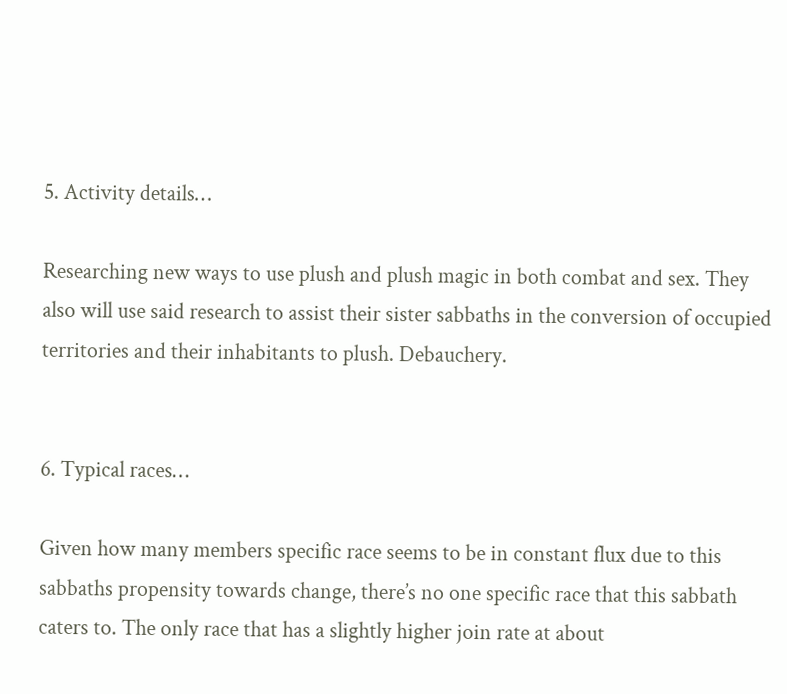5. Activity details…

Researching new ways to use plush and plush magic in both combat and sex. They also will use said research to assist their sister sabbaths in the conversion of occupied territories and their inhabitants to plush. Debauchery.


6. Typical races…

Given how many members specific race seems to be in constant flux due to this sabbaths propensity towards change, there’s no one specific race that this sabbath caters to. The only race that has a slightly higher join rate at about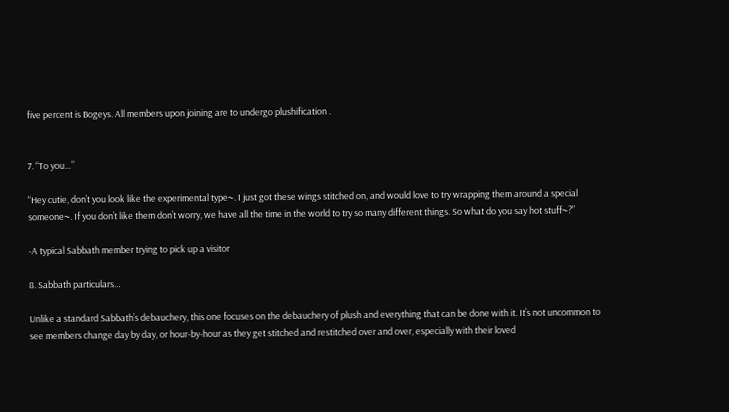five percent is Bogeys. All members upon joining are to undergo plushification .


7. “To you…”

“Hey cutie, don’t you look like the experimental type~. I just got these wings stitched on, and would love to try wrapping them around a special someone~. If you don’t like them don’t worry, we have all the time in the world to try so many different things. So what do you say hot stuff~?”

-A typical Sabbath member trying to pick up a visitor

8. Sabbath particulars…

Unlike a standard Sabbath’s debauchery, this one focuses on the debauchery of plush and everything that can be done with it. It’s not uncommon to see members change day by day, or hour-by-hour as they get stitched and restitched over and over, especially with their loved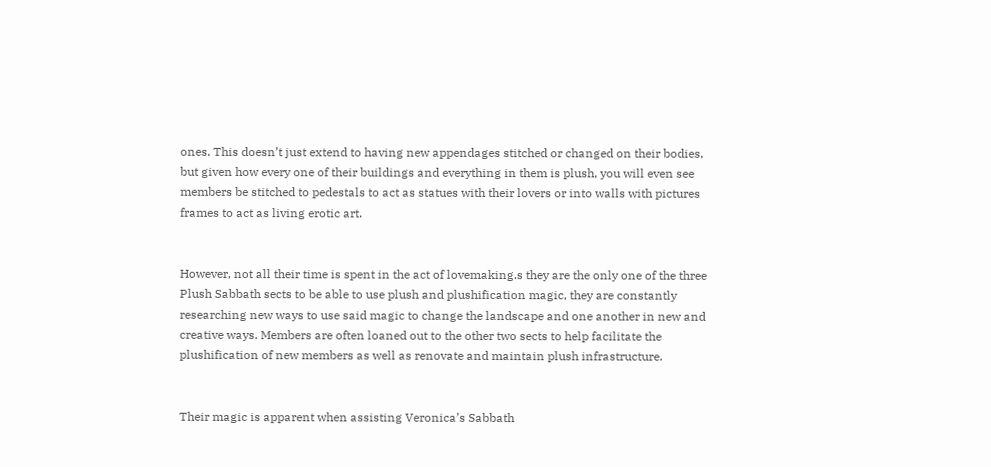ones. This doesn’t just extend to having new appendages stitched or changed on their bodies, but given how every one of their buildings and everything in them is plush, you will even see members be stitched to pedestals to act as statues with their lovers or into walls with pictures frames to act as living erotic art.


However, not all their time is spent in the act of lovemaking.s they are the only one of the three Plush Sabbath sects to be able to use plush and plushification magic, they are constantly researching new ways to use said magic to change the landscape and one another in new and creative ways. Members are often loaned out to the other two sects to help facilitate the plushification of new members as well as renovate and maintain plush infrastructure.


Their magic is apparent when assisting Veronica’s Sabbath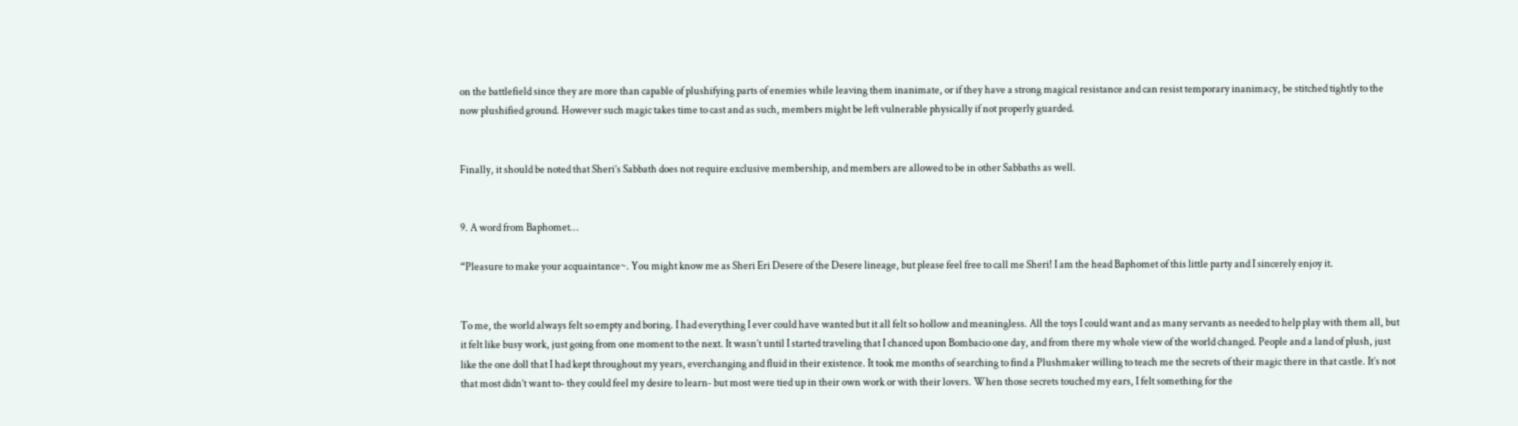on the battlefield since they are more than capable of plushifying parts of enemies while leaving them inanimate, or if they have a strong magical resistance and can resist temporary inanimacy, be stitched tightly to the now plushified ground. However such magic takes time to cast and as such, members might be left vulnerable physically if not properly guarded.


Finally, it should be noted that Sheri’s Sabbath does not require exclusive membership, and members are allowed to be in other Sabbaths as well.


9. A word from Baphomet…

“Pleasure to make your acquaintance~. You might know me as Sheri Eri Desere of the Desere lineage, but please feel free to call me Sheri! I am the head Baphomet of this little party and I sincerely enjoy it.


To me, the world always felt so empty and boring. I had everything I ever could have wanted but it all felt so hollow and meaningless. All the toys I could want and as many servants as needed to help play with them all, but it felt like busy work, just going from one moment to the next. It wasn’t until I started traveling that I chanced upon Bombacio one day, and from there my whole view of the world changed. People and a land of plush, just like the one doll that I had kept throughout my years, everchanging and fluid in their existence. It took me months of searching to find a Plushmaker willing to teach me the secrets of their magic there in that castle. It’s not that most didn’t want to- they could feel my desire to learn- but most were tied up in their own work or with their lovers. When those secrets touched my ears, I felt something for the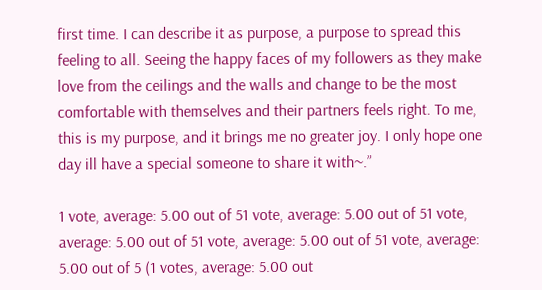first time. I can describe it as purpose, a purpose to spread this feeling to all. Seeing the happy faces of my followers as they make love from the ceilings and the walls and change to be the most comfortable with themselves and their partners feels right. To me, this is my purpose, and it brings me no greater joy. I only hope one day ill have a special someone to share it with~.”

1 vote, average: 5.00 out of 51 vote, average: 5.00 out of 51 vote, average: 5.00 out of 51 vote, average: 5.00 out of 51 vote, average: 5.00 out of 5 (1 votes, average: 5.00 out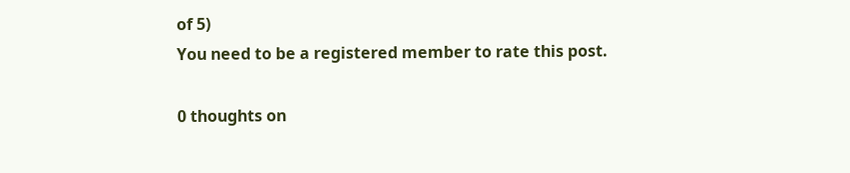of 5)
You need to be a registered member to rate this post.

0 thoughts on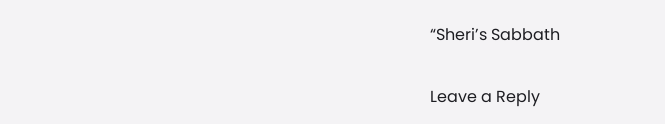“Sheri’s Sabbath

Leave a Reply